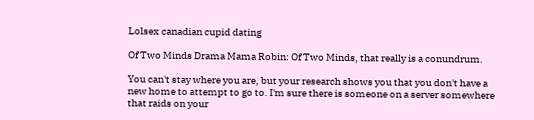Lolsex canadian cupid dating

Of Two Minds Drama Mama Robin: Of Two Minds, that really is a conundrum.

You can't stay where you are, but your research shows you that you don't have a new home to attempt to go to. I'm sure there is someone on a server somewhere that raids on your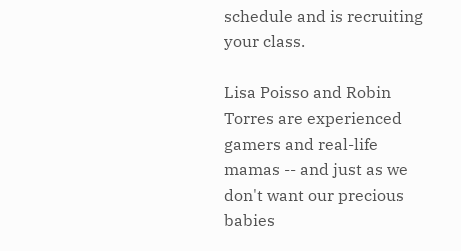schedule and is recruiting your class.

Lisa Poisso and Robin Torres are experienced gamers and real-life mamas -- and just as we don't want our precious babies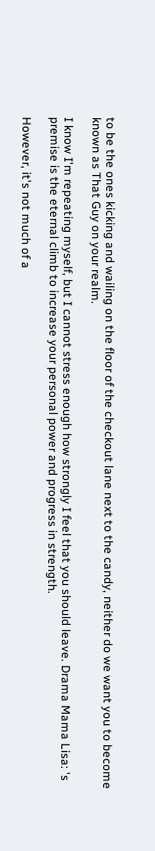to be the ones kicking and wailing on the floor of the checkout lane next to the candy, neither do we want you to become known as That Guy on your realm.

I know I'm repeating myself, but I cannot stress enough how strongly I feel that you should leave. Drama Mama Lisa: 's premise is the eternal climb to increase your personal power and progress in strength.

However, it's not much of a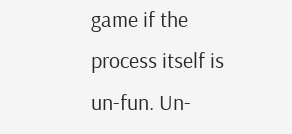game if the process itself is un-fun. Un-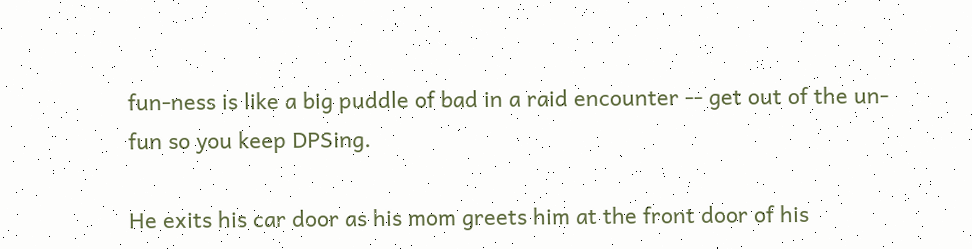fun-ness is like a big puddle of bad in a raid encounter -- get out of the un-fun so you keep DPSing.

He exits his car door as his mom greets him at the front door of his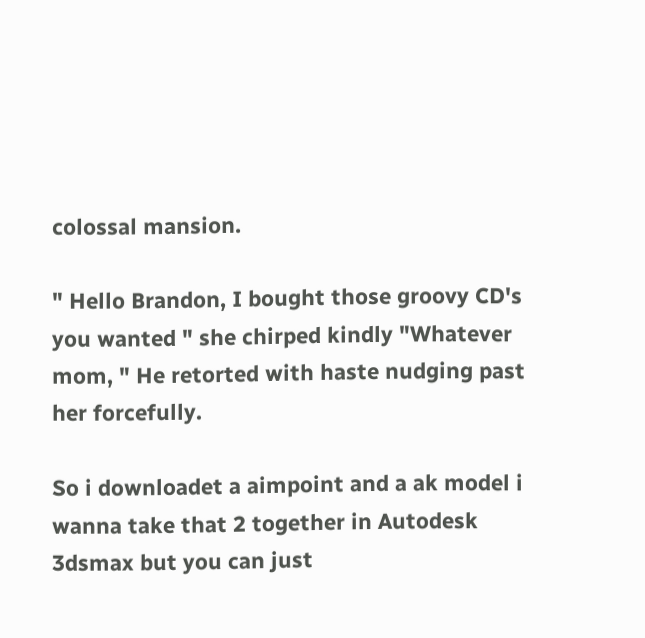colossal mansion.

" Hello Brandon, I bought those groovy CD's you wanted " she chirped kindly "Whatever mom, " He retorted with haste nudging past her forcefully.

So i downloadet a aimpoint and a ak model i wanna take that 2 together in Autodesk 3dsmax but you can just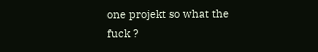one projekt so what the fuck ?